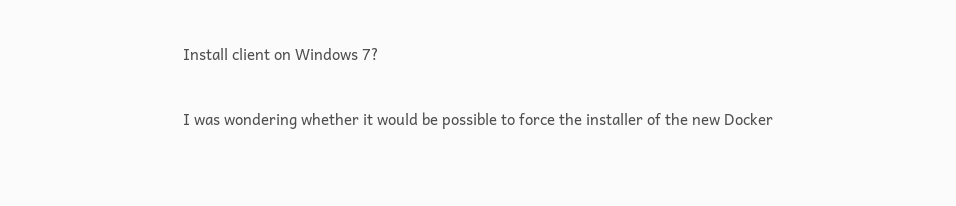Install client on Windows 7?

I was wondering whether it would be possible to force the installer of the new Docker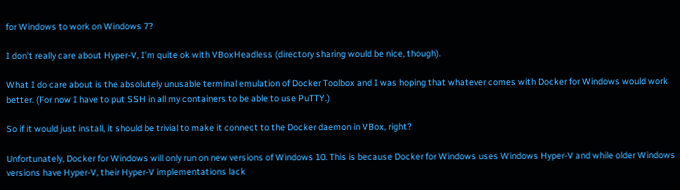for Windows to work on Windows 7?

I don’t really care about Hyper-V, I’m quite ok with VBoxHeadless (directory sharing would be nice, though).

What I do care about is the absolutely unusable terminal emulation of Docker Toolbox and I was hoping that whatever comes with Docker for Windows would work better. (For now I have to put SSH in all my containers to be able to use PuTTY.)

So if it would just install, it should be trivial to make it connect to the Docker daemon in VBox, right?

Unfortunately, Docker for Windows will only run on new versions of Windows 10. This is because Docker for Windows uses Windows Hyper-V and while older Windows versions have Hyper-V, their Hyper-V implementations lack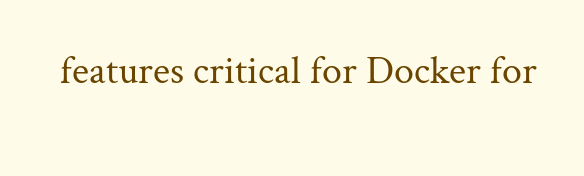features critical for Docker for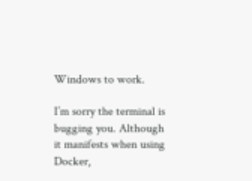Windows to work.

I’m sorry the terminal is bugging you. Although it manifests when using Docker,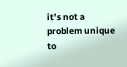it’s not a problem unique to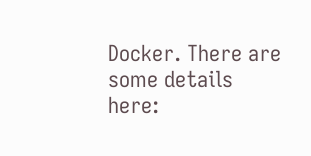Docker. There are some details here: